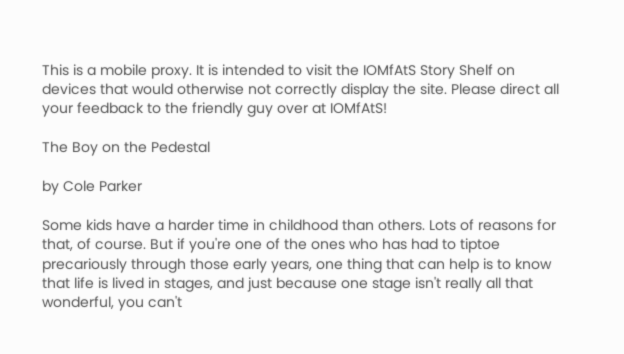This is a mobile proxy. It is intended to visit the IOMfAtS Story Shelf on devices that would otherwise not correctly display the site. Please direct all your feedback to the friendly guy over at IOMfAtS!

The Boy on the Pedestal

by Cole Parker

Some kids have a harder time in childhood than others. Lots of reasons for that, of course. But if you're one of the ones who has had to tiptoe precariously through those early years, one thing that can help is to know that life is lived in stages, and just because one stage isn't really all that wonderful, you can't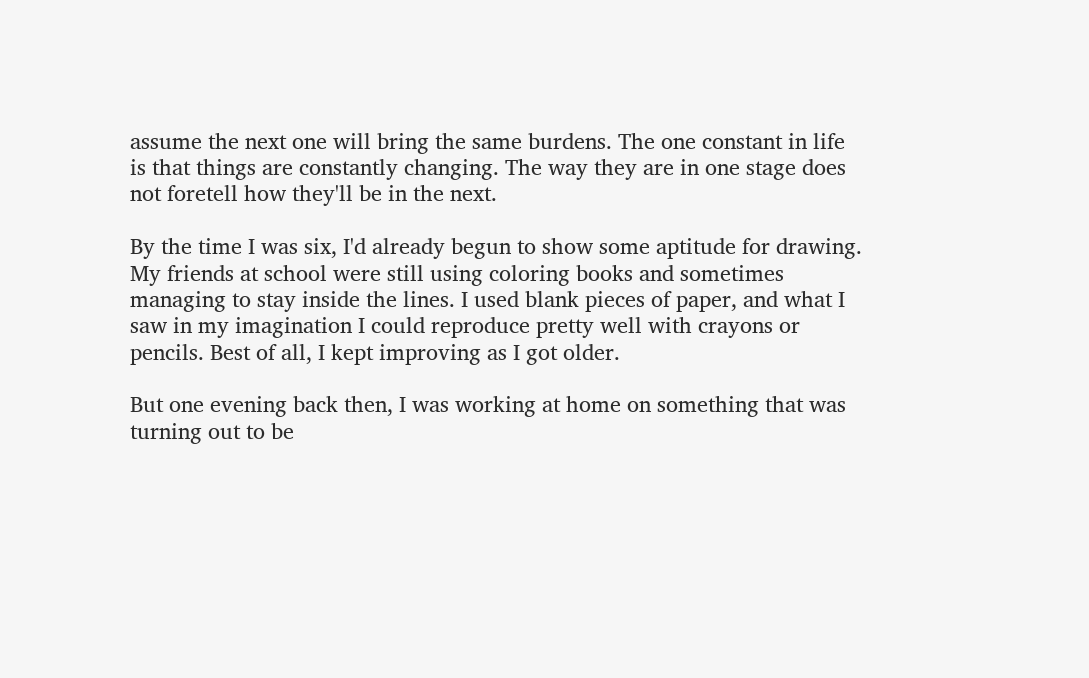assume the next one will bring the same burdens. The one constant in life is that things are constantly changing. The way they are in one stage does not foretell how they'll be in the next.

By the time I was six, I'd already begun to show some aptitude for drawing. My friends at school were still using coloring books and sometimes managing to stay inside the lines. I used blank pieces of paper, and what I saw in my imagination I could reproduce pretty well with crayons or pencils. Best of all, I kept improving as I got older.

But one evening back then, I was working at home on something that was turning out to be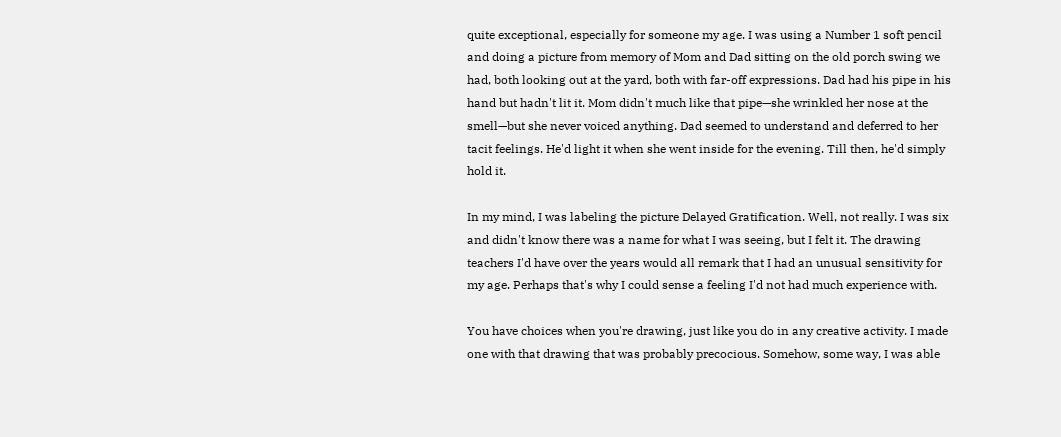quite exceptional, especially for someone my age. I was using a Number 1 soft pencil and doing a picture from memory of Mom and Dad sitting on the old porch swing we had, both looking out at the yard, both with far-off expressions. Dad had his pipe in his hand but hadn't lit it. Mom didn't much like that pipe—she wrinkled her nose at the smell—but she never voiced anything. Dad seemed to understand and deferred to her tacit feelings. He'd light it when she went inside for the evening. Till then, he'd simply hold it.

In my mind, I was labeling the picture Delayed Gratification. Well, not really. I was six and didn't know there was a name for what I was seeing, but I felt it. The drawing teachers I'd have over the years would all remark that I had an unusual sensitivity for my age. Perhaps that's why I could sense a feeling I'd not had much experience with.

You have choices when you're drawing, just like you do in any creative activity. I made one with that drawing that was probably precocious. Somehow, some way, I was able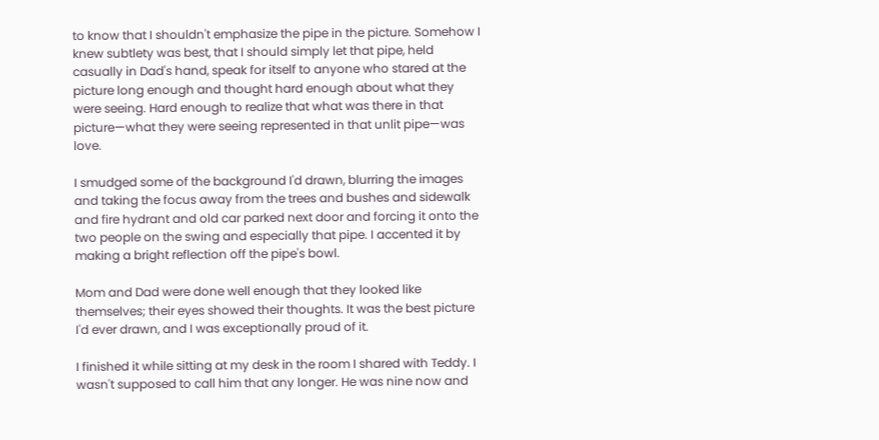to know that I shouldn't emphasize the pipe in the picture. Somehow I knew subtlety was best, that I should simply let that pipe, held casually in Dad's hand, speak for itself to anyone who stared at the picture long enough and thought hard enough about what they were seeing. Hard enough to realize that what was there in that picture—what they were seeing represented in that unlit pipe—was love.

I smudged some of the background I'd drawn, blurring the images and taking the focus away from the trees and bushes and sidewalk and fire hydrant and old car parked next door and forcing it onto the two people on the swing and especially that pipe. I accented it by making a bright reflection off the pipe's bowl.

Mom and Dad were done well enough that they looked like themselves; their eyes showed their thoughts. It was the best picture I'd ever drawn, and I was exceptionally proud of it.

I finished it while sitting at my desk in the room I shared with Teddy. I wasn't supposed to call him that any longer. He was nine now and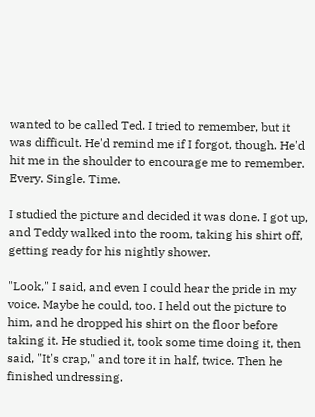wanted to be called Ted. I tried to remember, but it was difficult. He'd remind me if I forgot, though. He'd hit me in the shoulder to encourage me to remember. Every. Single. Time.

I studied the picture and decided it was done. I got up, and Teddy walked into the room, taking his shirt off, getting ready for his nightly shower.

"Look," I said, and even I could hear the pride in my voice. Maybe he could, too. I held out the picture to him, and he dropped his shirt on the floor before taking it. He studied it, took some time doing it, then said, "It's crap," and tore it in half, twice. Then he finished undressing.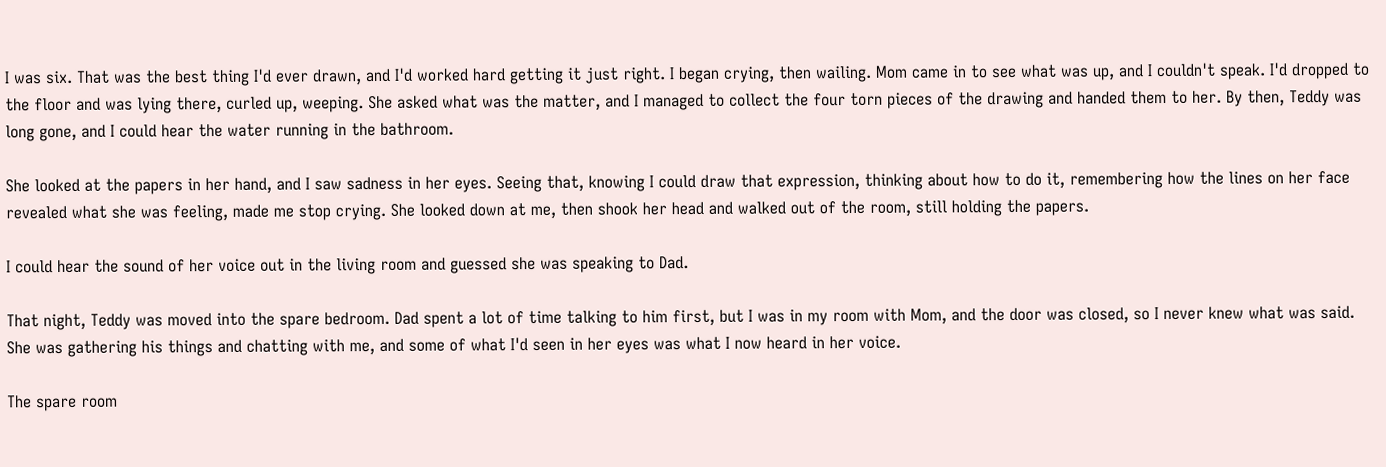I was six. That was the best thing I'd ever drawn, and I'd worked hard getting it just right. I began crying, then wailing. Mom came in to see what was up, and I couldn't speak. I'd dropped to the floor and was lying there, curled up, weeping. She asked what was the matter, and I managed to collect the four torn pieces of the drawing and handed them to her. By then, Teddy was long gone, and I could hear the water running in the bathroom.

She looked at the papers in her hand, and I saw sadness in her eyes. Seeing that, knowing I could draw that expression, thinking about how to do it, remembering how the lines on her face revealed what she was feeling, made me stop crying. She looked down at me, then shook her head and walked out of the room, still holding the papers.

I could hear the sound of her voice out in the living room and guessed she was speaking to Dad.

That night, Teddy was moved into the spare bedroom. Dad spent a lot of time talking to him first, but I was in my room with Mom, and the door was closed, so I never knew what was said. She was gathering his things and chatting with me, and some of what I'd seen in her eyes was what I now heard in her voice.

The spare room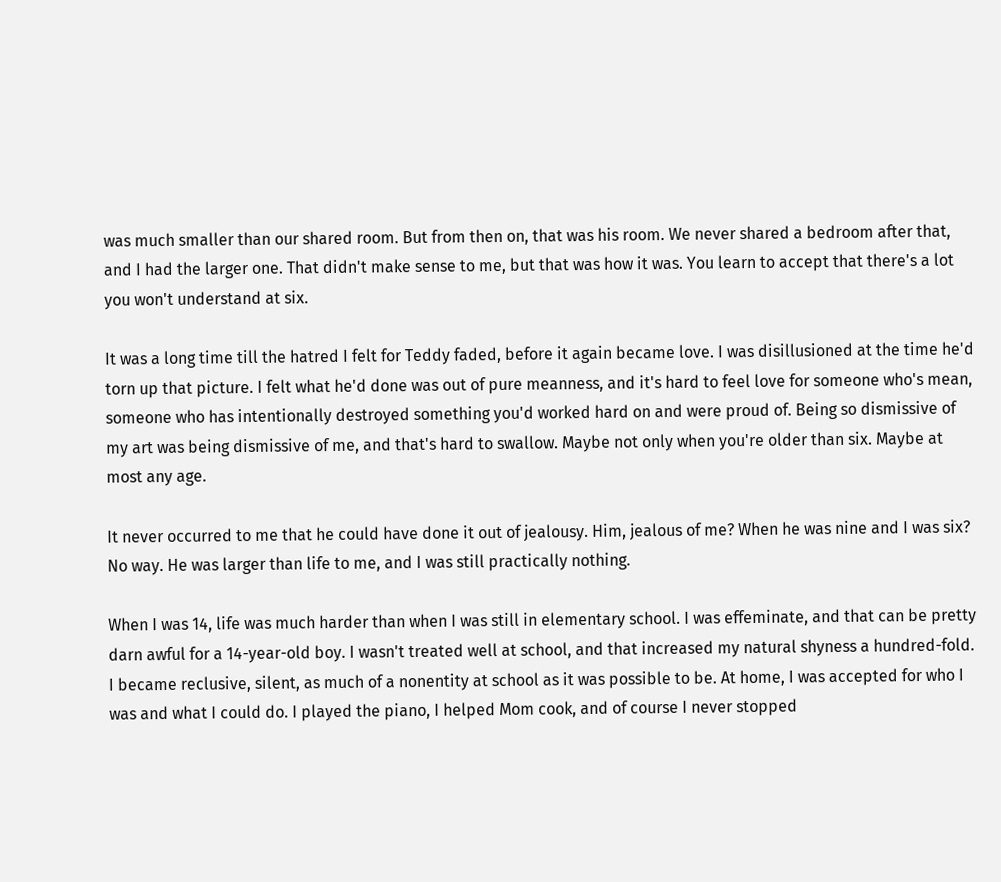was much smaller than our shared room. But from then on, that was his room. We never shared a bedroom after that, and I had the larger one. That didn't make sense to me, but that was how it was. You learn to accept that there's a lot you won't understand at six.

It was a long time till the hatred I felt for Teddy faded, before it again became love. I was disillusioned at the time he'd torn up that picture. I felt what he'd done was out of pure meanness, and it's hard to feel love for someone who's mean, someone who has intentionally destroyed something you'd worked hard on and were proud of. Being so dismissive of my art was being dismissive of me, and that's hard to swallow. Maybe not only when you're older than six. Maybe at most any age.

It never occurred to me that he could have done it out of jealousy. Him, jealous of me? When he was nine and I was six? No way. He was larger than life to me, and I was still practically nothing.

When I was 14, life was much harder than when I was still in elementary school. I was effeminate, and that can be pretty darn awful for a 14-year-old boy. I wasn't treated well at school, and that increased my natural shyness a hundred-fold. I became reclusive, silent, as much of a nonentity at school as it was possible to be. At home, I was accepted for who I was and what I could do. I played the piano, I helped Mom cook, and of course I never stopped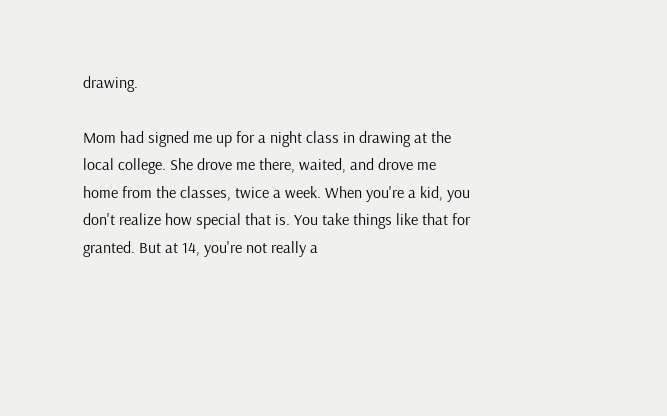drawing.

Mom had signed me up for a night class in drawing at the local college. She drove me there, waited, and drove me home from the classes, twice a week. When you're a kid, you don't realize how special that is. You take things like that for granted. But at 14, you're not really a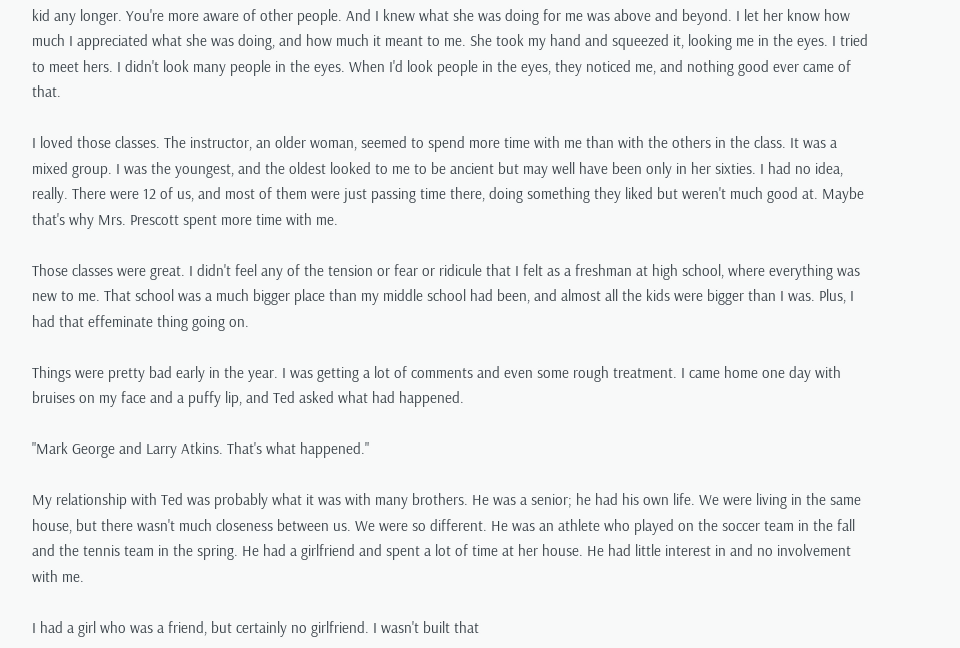kid any longer. You're more aware of other people. And I knew what she was doing for me was above and beyond. I let her know how much I appreciated what she was doing, and how much it meant to me. She took my hand and squeezed it, looking me in the eyes. I tried to meet hers. I didn't look many people in the eyes. When I'd look people in the eyes, they noticed me, and nothing good ever came of that.

I loved those classes. The instructor, an older woman, seemed to spend more time with me than with the others in the class. It was a mixed group. I was the youngest, and the oldest looked to me to be ancient but may well have been only in her sixties. I had no idea, really. There were 12 of us, and most of them were just passing time there, doing something they liked but weren't much good at. Maybe that's why Mrs. Prescott spent more time with me.

Those classes were great. I didn't feel any of the tension or fear or ridicule that I felt as a freshman at high school, where everything was new to me. That school was a much bigger place than my middle school had been, and almost all the kids were bigger than I was. Plus, I had that effeminate thing going on.

Things were pretty bad early in the year. I was getting a lot of comments and even some rough treatment. I came home one day with bruises on my face and a puffy lip, and Ted asked what had happened.

"Mark George and Larry Atkins. That's what happened."

My relationship with Ted was probably what it was with many brothers. He was a senior; he had his own life. We were living in the same house, but there wasn't much closeness between us. We were so different. He was an athlete who played on the soccer team in the fall and the tennis team in the spring. He had a girlfriend and spent a lot of time at her house. He had little interest in and no involvement with me.

I had a girl who was a friend, but certainly no girlfriend. I wasn't built that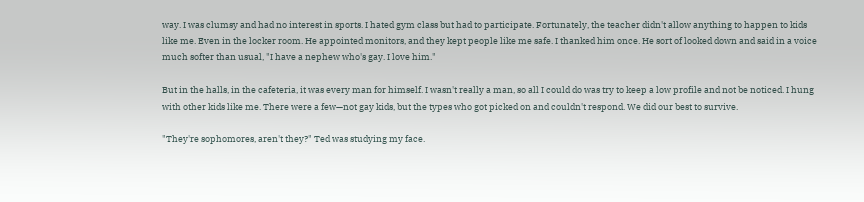way. I was clumsy and had no interest in sports. I hated gym class but had to participate. Fortunately, the teacher didn't allow anything to happen to kids like me. Even in the locker room. He appointed monitors, and they kept people like me safe. I thanked him once. He sort of looked down and said in a voice much softer than usual, "I have a nephew who's gay. I love him."

But in the halls, in the cafeteria, it was every man for himself. I wasn't really a man, so all I could do was try to keep a low profile and not be noticed. I hung with other kids like me. There were a few—not gay kids, but the types who got picked on and couldn't respond. We did our best to survive.

"They're sophomores, aren't they?" Ted was studying my face.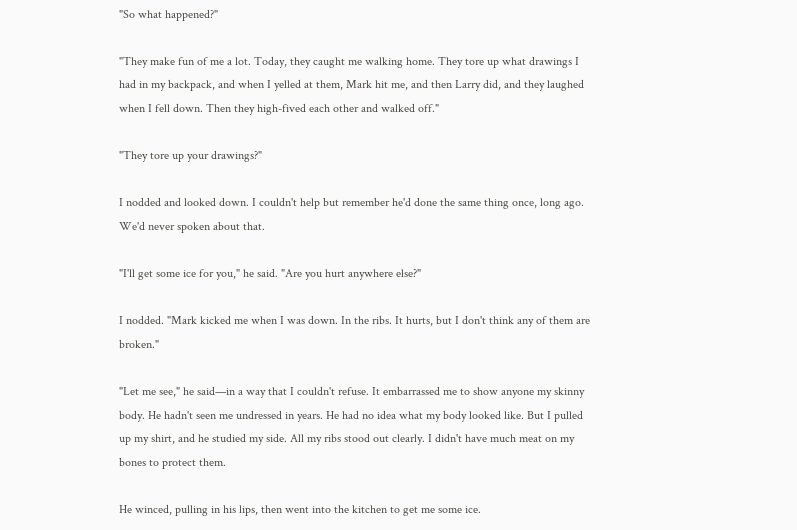"So what happened?"

"They make fun of me a lot. Today, they caught me walking home. They tore up what drawings I had in my backpack, and when I yelled at them, Mark hit me, and then Larry did, and they laughed when I fell down. Then they high-fived each other and walked off."

"They tore up your drawings?"

I nodded and looked down. I couldn't help but remember he'd done the same thing once, long ago. We'd never spoken about that.

"I'll get some ice for you," he said. "Are you hurt anywhere else?"

I nodded. "Mark kicked me when I was down. In the ribs. It hurts, but I don't think any of them are broken."

"Let me see," he said—in a way that I couldn't refuse. It embarrassed me to show anyone my skinny body. He hadn't seen me undressed in years. He had no idea what my body looked like. But I pulled up my shirt, and he studied my side. All my ribs stood out clearly. I didn't have much meat on my bones to protect them.

He winced, pulling in his lips, then went into the kitchen to get me some ice.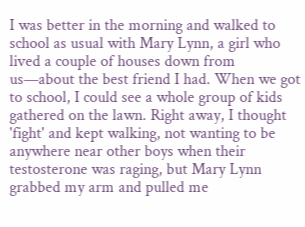I was better in the morning and walked to school as usual with Mary Lynn, a girl who lived a couple of houses down from us—about the best friend I had. When we got to school, I could see a whole group of kids gathered on the lawn. Right away, I thought 'fight' and kept walking, not wanting to be anywhere near other boys when their testosterone was raging, but Mary Lynn grabbed my arm and pulled me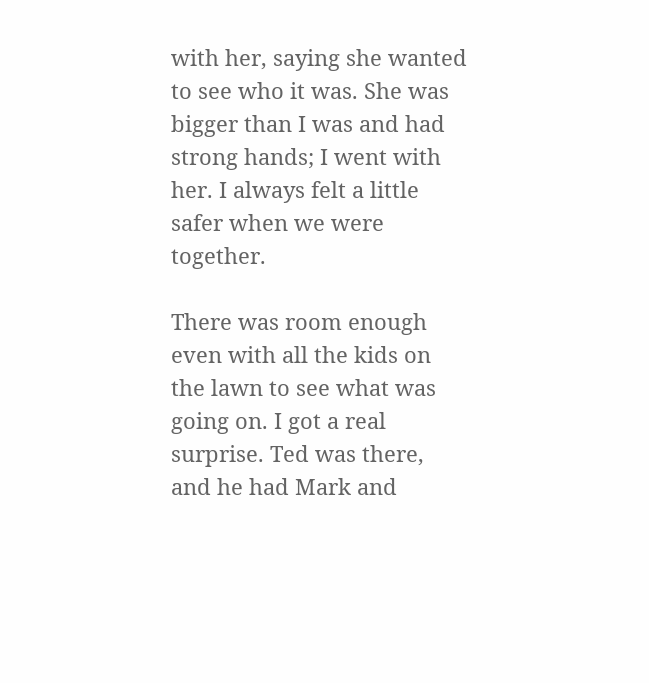with her, saying she wanted to see who it was. She was bigger than I was and had strong hands; I went with her. I always felt a little safer when we were together.

There was room enough even with all the kids on the lawn to see what was going on. I got a real surprise. Ted was there, and he had Mark and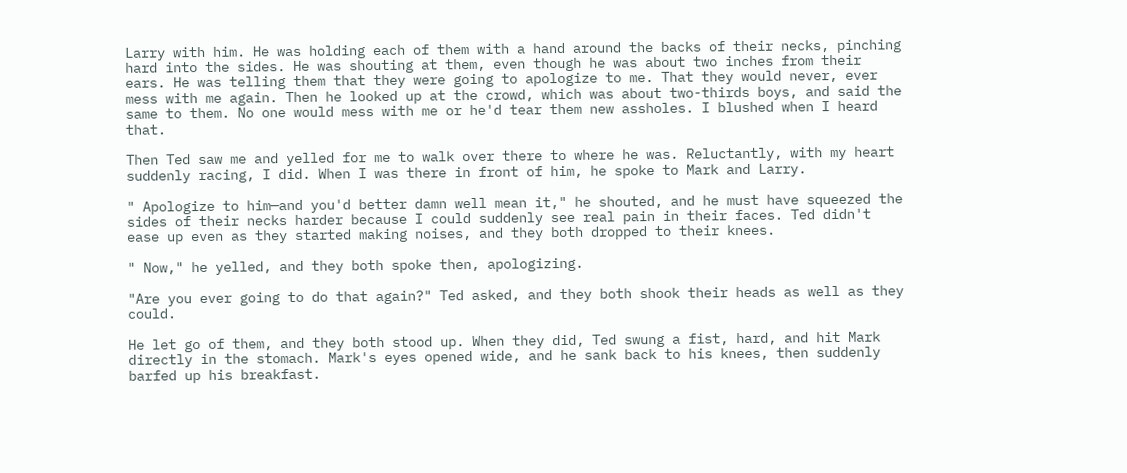Larry with him. He was holding each of them with a hand around the backs of their necks, pinching hard into the sides. He was shouting at them, even though he was about two inches from their ears. He was telling them that they were going to apologize to me. That they would never, ever mess with me again. Then he looked up at the crowd, which was about two-thirds boys, and said the same to them. No one would mess with me or he'd tear them new assholes. I blushed when I heard that.

Then Ted saw me and yelled for me to walk over there to where he was. Reluctantly, with my heart suddenly racing, I did. When I was there in front of him, he spoke to Mark and Larry.

" Apologize to him—and you'd better damn well mean it," he shouted, and he must have squeezed the sides of their necks harder because I could suddenly see real pain in their faces. Ted didn't ease up even as they started making noises, and they both dropped to their knees.

" Now," he yelled, and they both spoke then, apologizing.

"Are you ever going to do that again?" Ted asked, and they both shook their heads as well as they could.

He let go of them, and they both stood up. When they did, Ted swung a fist, hard, and hit Mark directly in the stomach. Mark's eyes opened wide, and he sank back to his knees, then suddenly barfed up his breakfast.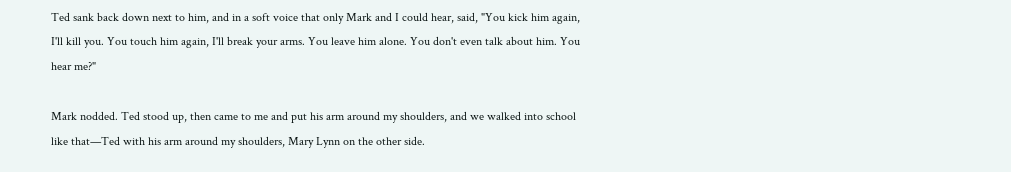Ted sank back down next to him, and in a soft voice that only Mark and I could hear, said, "You kick him again, I'll kill you. You touch him again, I'll break your arms. You leave him alone. You don't even talk about him. You hear me?"

Mark nodded. Ted stood up, then came to me and put his arm around my shoulders, and we walked into school like that—Ted with his arm around my shoulders, Mary Lynn on the other side.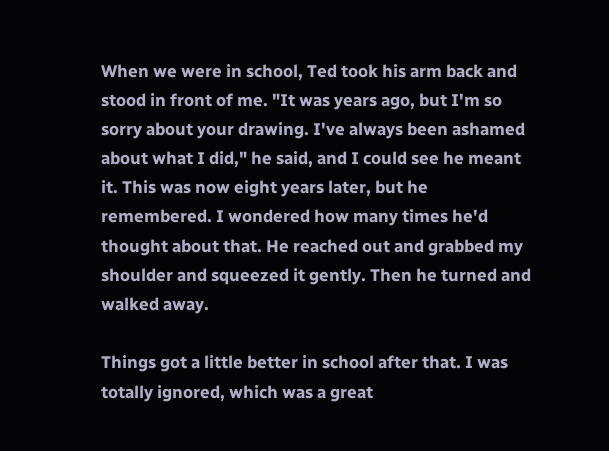When we were in school, Ted took his arm back and stood in front of me. "It was years ago, but I'm so sorry about your drawing. I've always been ashamed about what I did," he said, and I could see he meant it. This was now eight years later, but he remembered. I wondered how many times he'd thought about that. He reached out and grabbed my shoulder and squeezed it gently. Then he turned and walked away.

Things got a little better in school after that. I was totally ignored, which was a great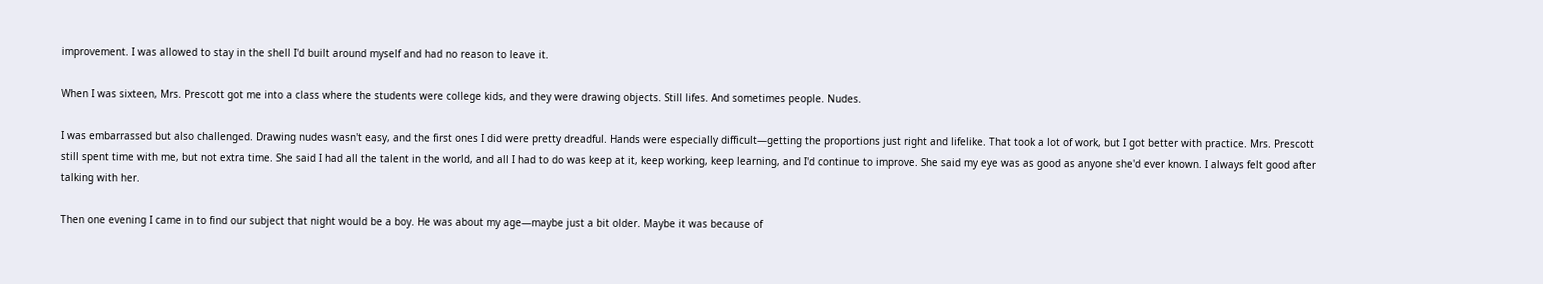improvement. I was allowed to stay in the shell I'd built around myself and had no reason to leave it.

When I was sixteen, Mrs. Prescott got me into a class where the students were college kids, and they were drawing objects. Still lifes. And sometimes people. Nudes.

I was embarrassed but also challenged. Drawing nudes wasn't easy, and the first ones I did were pretty dreadful. Hands were especially difficult—getting the proportions just right and lifelike. That took a lot of work, but I got better with practice. Mrs. Prescott still spent time with me, but not extra time. She said I had all the talent in the world, and all I had to do was keep at it, keep working, keep learning, and I'd continue to improve. She said my eye was as good as anyone she'd ever known. I always felt good after talking with her.

Then one evening I came in to find our subject that night would be a boy. He was about my age—maybe just a bit older. Maybe it was because of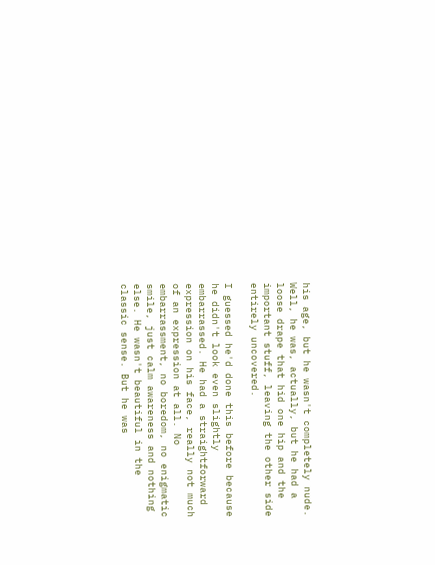his age, but he wasn't completely nude. Well, he was, actually, but he had a loose drape that hid one hip and the important stuff, leaving the other side entirely uncovered.

I guessed he'd done this before because he didn't look even slightly embarrassed. He had a straightforward expression on his face, really not much of an expression at all. No embarrassment, no boredom, no enigmatic smile, just calm awareness and nothing else. He wasn't beautiful in the classic sense. But he was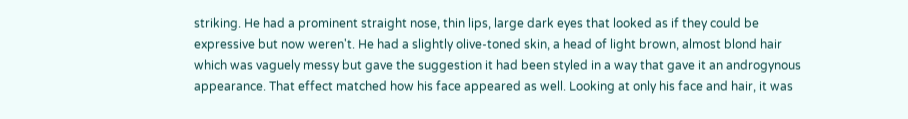striking. He had a prominent straight nose, thin lips, large dark eyes that looked as if they could be expressive but now weren't. He had a slightly olive-toned skin, a head of light brown, almost blond hair which was vaguely messy but gave the suggestion it had been styled in a way that gave it an androgynous appearance. That effect matched how his face appeared as well. Looking at only his face and hair, it was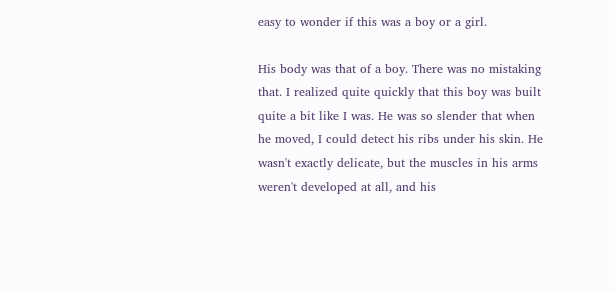easy to wonder if this was a boy or a girl.

His body was that of a boy. There was no mistaking that. I realized quite quickly that this boy was built quite a bit like I was. He was so slender that when he moved, I could detect his ribs under his skin. He wasn't exactly delicate, but the muscles in his arms weren't developed at all, and his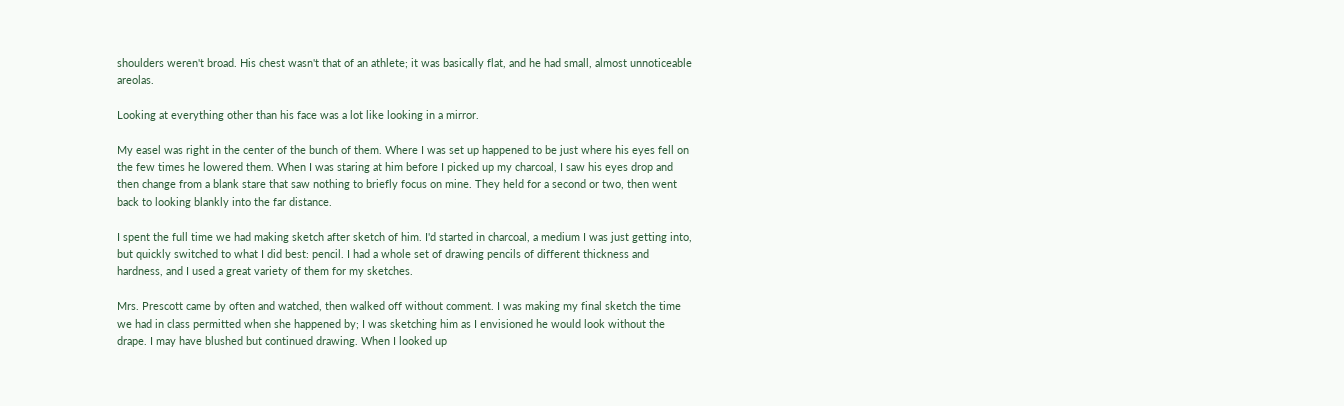shoulders weren't broad. His chest wasn't that of an athlete; it was basically flat, and he had small, almost unnoticeable areolas.

Looking at everything other than his face was a lot like looking in a mirror.

My easel was right in the center of the bunch of them. Where I was set up happened to be just where his eyes fell on the few times he lowered them. When I was staring at him before I picked up my charcoal, I saw his eyes drop and then change from a blank stare that saw nothing to briefly focus on mine. They held for a second or two, then went back to looking blankly into the far distance.

I spent the full time we had making sketch after sketch of him. I'd started in charcoal, a medium I was just getting into, but quickly switched to what I did best: pencil. I had a whole set of drawing pencils of different thickness and hardness, and I used a great variety of them for my sketches.

Mrs. Prescott came by often and watched, then walked off without comment. I was making my final sketch the time we had in class permitted when she happened by; I was sketching him as I envisioned he would look without the drape. I may have blushed but continued drawing. When I looked up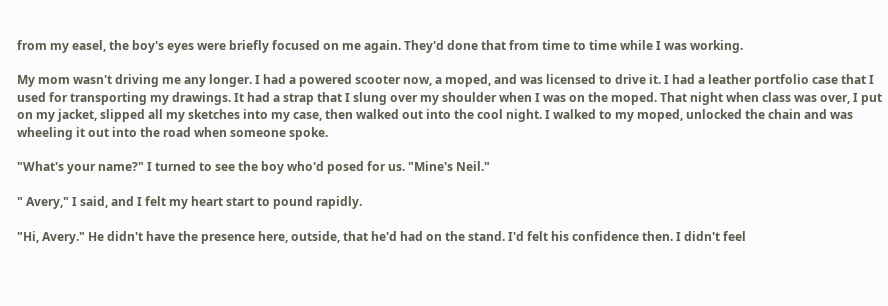from my easel, the boy's eyes were briefly focused on me again. They'd done that from time to time while I was working.

My mom wasn't driving me any longer. I had a powered scooter now, a moped, and was licensed to drive it. I had a leather portfolio case that I used for transporting my drawings. It had a strap that I slung over my shoulder when I was on the moped. That night when class was over, I put on my jacket, slipped all my sketches into my case, then walked out into the cool night. I walked to my moped, unlocked the chain and was wheeling it out into the road when someone spoke.

"What's your name?" I turned to see the boy who'd posed for us. "Mine's Neil."

" Avery," I said, and I felt my heart start to pound rapidly.

"Hi, Avery." He didn't have the presence here, outside, that he'd had on the stand. I'd felt his confidence then. I didn't feel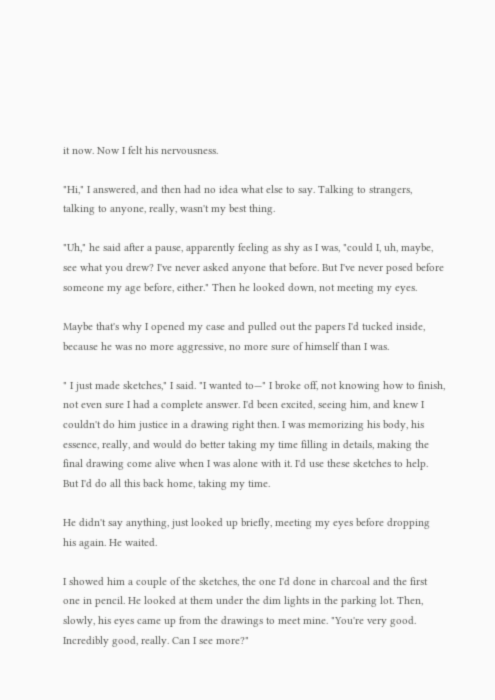it now. Now I felt his nervousness.

"Hi," I answered, and then had no idea what else to say. Talking to strangers, talking to anyone, really, wasn't my best thing.

"Uh," he said after a pause, apparently feeling as shy as I was, "could I, uh, maybe, see what you drew? I've never asked anyone that before. But I've never posed before someone my age before, either." Then he looked down, not meeting my eyes.

Maybe that's why I opened my case and pulled out the papers I'd tucked inside, because he was no more aggressive, no more sure of himself than I was.

" I just made sketches," I said. "I wanted to—" I broke off, not knowing how to finish, not even sure I had a complete answer. I'd been excited, seeing him, and knew I couldn't do him justice in a drawing right then. I was memorizing his body, his essence, really, and would do better taking my time filling in details, making the final drawing come alive when I was alone with it. I'd use these sketches to help. But I'd do all this back home, taking my time.

He didn't say anything, just looked up briefly, meeting my eyes before dropping his again. He waited.

I showed him a couple of the sketches, the one I'd done in charcoal and the first one in pencil. He looked at them under the dim lights in the parking lot. Then, slowly, his eyes came up from the drawings to meet mine. "You're very good. Incredibly good, really. Can I see more?"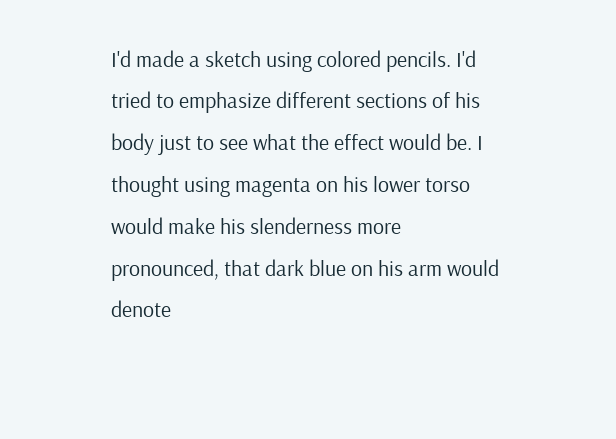I'd made a sketch using colored pencils. I'd tried to emphasize different sections of his body just to see what the effect would be. I thought using magenta on his lower torso would make his slenderness more pronounced, that dark blue on his arm would denote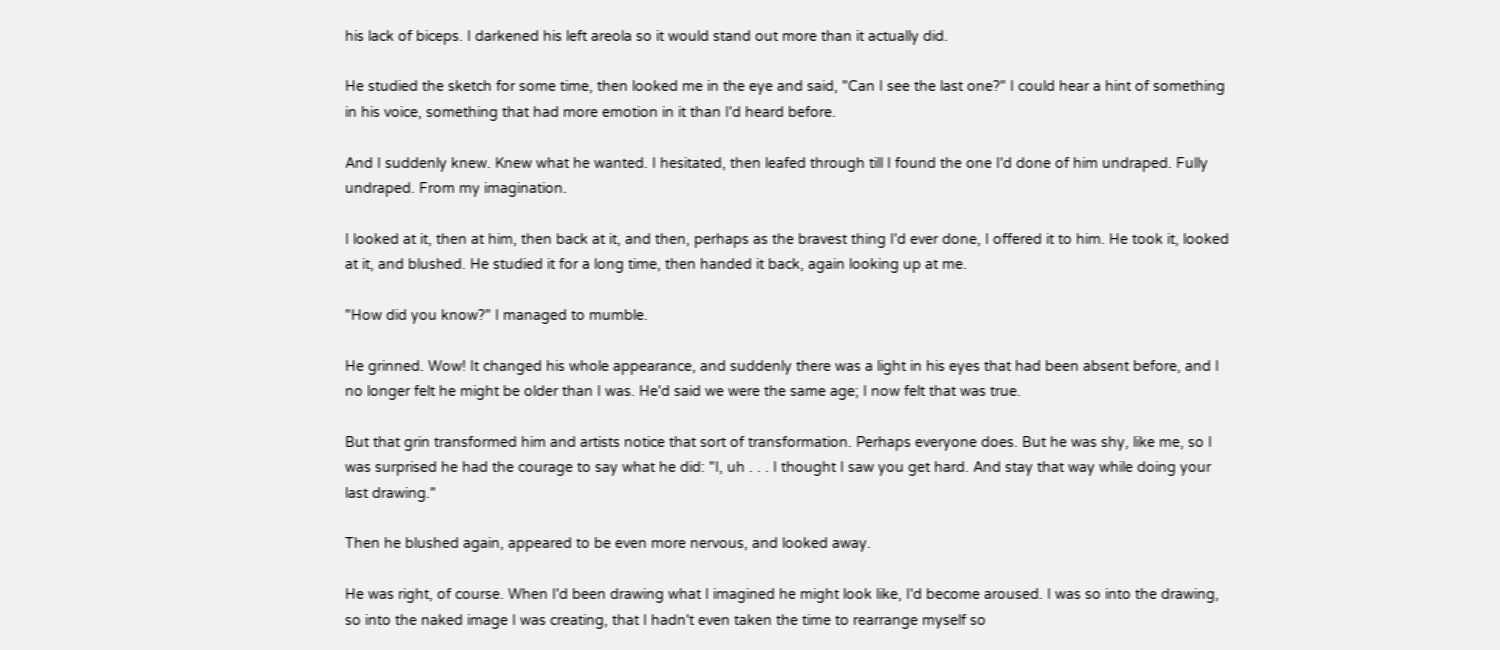his lack of biceps. I darkened his left areola so it would stand out more than it actually did.

He studied the sketch for some time, then looked me in the eye and said, "Can I see the last one?" I could hear a hint of something in his voice, something that had more emotion in it than I'd heard before.

And I suddenly knew. Knew what he wanted. I hesitated, then leafed through till I found the one I'd done of him undraped. Fully undraped. From my imagination.

I looked at it, then at him, then back at it, and then, perhaps as the bravest thing I'd ever done, I offered it to him. He took it, looked at it, and blushed. He studied it for a long time, then handed it back, again looking up at me.

"How did you know?" I managed to mumble.

He grinned. Wow! It changed his whole appearance, and suddenly there was a light in his eyes that had been absent before, and I no longer felt he might be older than I was. He'd said we were the same age; I now felt that was true.

But that grin transformed him and artists notice that sort of transformation. Perhaps everyone does. But he was shy, like me, so I was surprised he had the courage to say what he did: "I, uh . . . I thought I saw you get hard. And stay that way while doing your last drawing."

Then he blushed again, appeared to be even more nervous, and looked away.

He was right, of course. When I'd been drawing what I imagined he might look like, I'd become aroused. I was so into the drawing, so into the naked image I was creating, that I hadn't even taken the time to rearrange myself so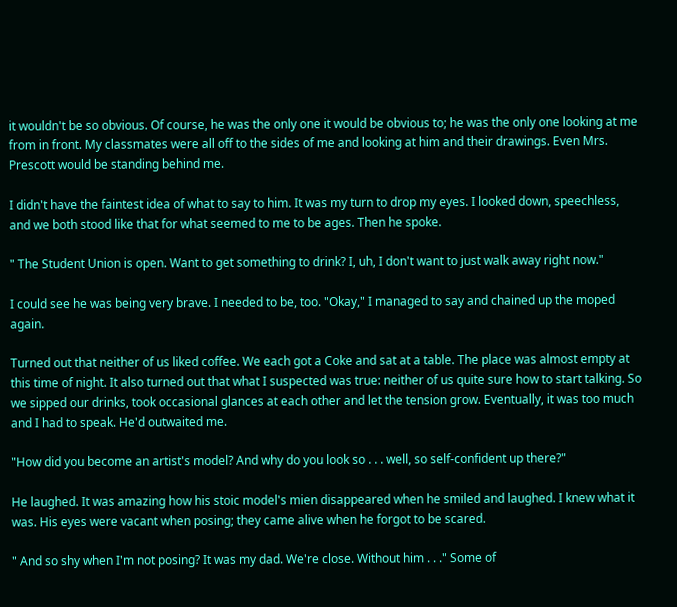it wouldn't be so obvious. Of course, he was the only one it would be obvious to; he was the only one looking at me from in front. My classmates were all off to the sides of me and looking at him and their drawings. Even Mrs. Prescott would be standing behind me.

I didn't have the faintest idea of what to say to him. It was my turn to drop my eyes. I looked down, speechless, and we both stood like that for what seemed to me to be ages. Then he spoke.

" The Student Union is open. Want to get something to drink? I, uh, I don't want to just walk away right now."

I could see he was being very brave. I needed to be, too. "Okay," I managed to say and chained up the moped again.

Turned out that neither of us liked coffee. We each got a Coke and sat at a table. The place was almost empty at this time of night. It also turned out that what I suspected was true: neither of us quite sure how to start talking. So we sipped our drinks, took occasional glances at each other and let the tension grow. Eventually, it was too much and I had to speak. He'd outwaited me.

"How did you become an artist's model? And why do you look so . . . well, so self-confident up there?"

He laughed. It was amazing how his stoic model's mien disappeared when he smiled and laughed. I knew what it was. His eyes were vacant when posing; they came alive when he forgot to be scared.

" And so shy when I'm not posing? It was my dad. We're close. Without him . . ." Some of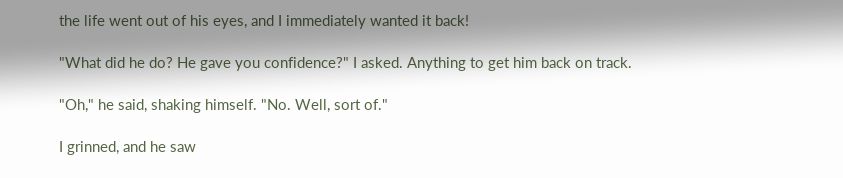the life went out of his eyes, and I immediately wanted it back!

"What did he do? He gave you confidence?" I asked. Anything to get him back on track.

"Oh," he said, shaking himself. "No. Well, sort of."

I grinned, and he saw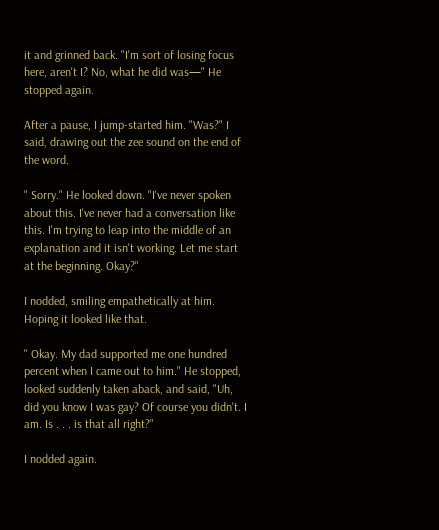it and grinned back. "I'm sort of losing focus here, aren't I? No, what he did was—" He stopped again.

After a pause, I jump-started him. "Was?" I said, drawing out the zee sound on the end of the word.

" Sorry." He looked down. "I've never spoken about this. I've never had a conversation like this. I'm trying to leap into the middle of an explanation and it isn't working. Let me start at the beginning. Okay?"

I nodded, smiling empathetically at him. Hoping it looked like that.

" Okay. My dad supported me one hundred percent when I came out to him." He stopped, looked suddenly taken aback, and said, "Uh, did you know I was gay? Of course you didn't. I am. Is . . . is that all right?"

I nodded again.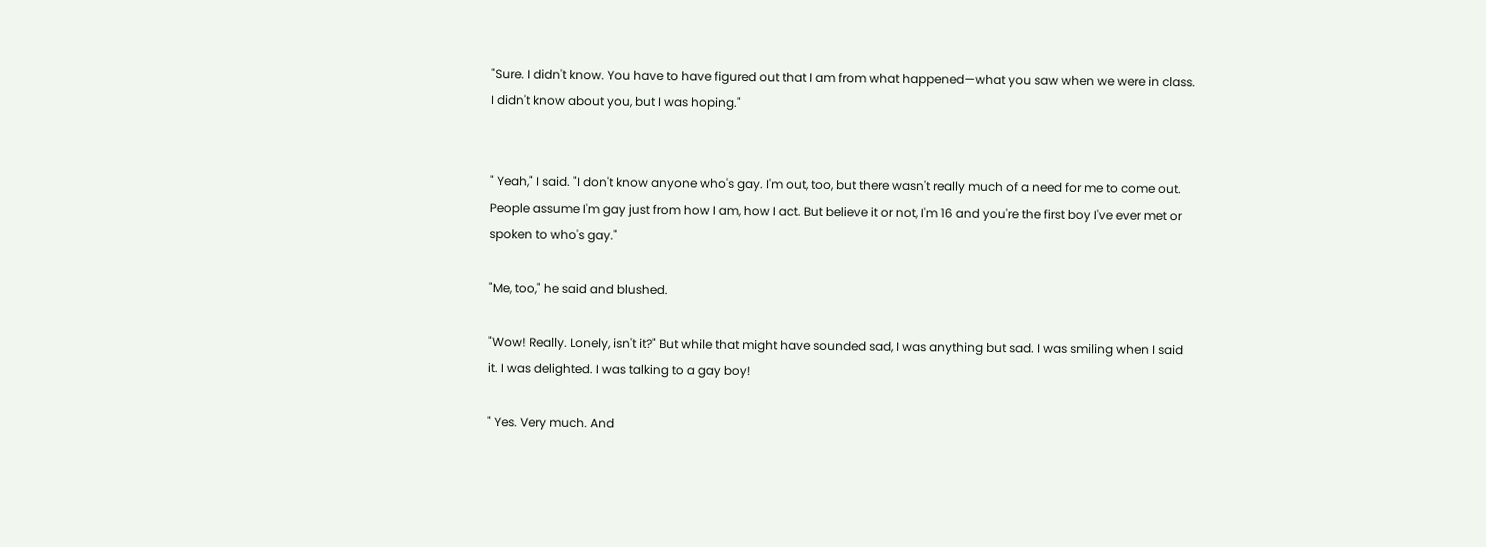"Sure. I didn't know. You have to have figured out that I am from what happened—what you saw when we were in class. I didn't know about you, but I was hoping."


" Yeah," I said. "I don't know anyone who's gay. I'm out, too, but there wasn't really much of a need for me to come out. People assume I'm gay just from how I am, how I act. But believe it or not, I'm 16 and you're the first boy I've ever met or spoken to who's gay."

"Me, too," he said and blushed.

"Wow! Really. Lonely, isn't it?" But while that might have sounded sad, I was anything but sad. I was smiling when I said it. I was delighted. I was talking to a gay boy!

" Yes. Very much. And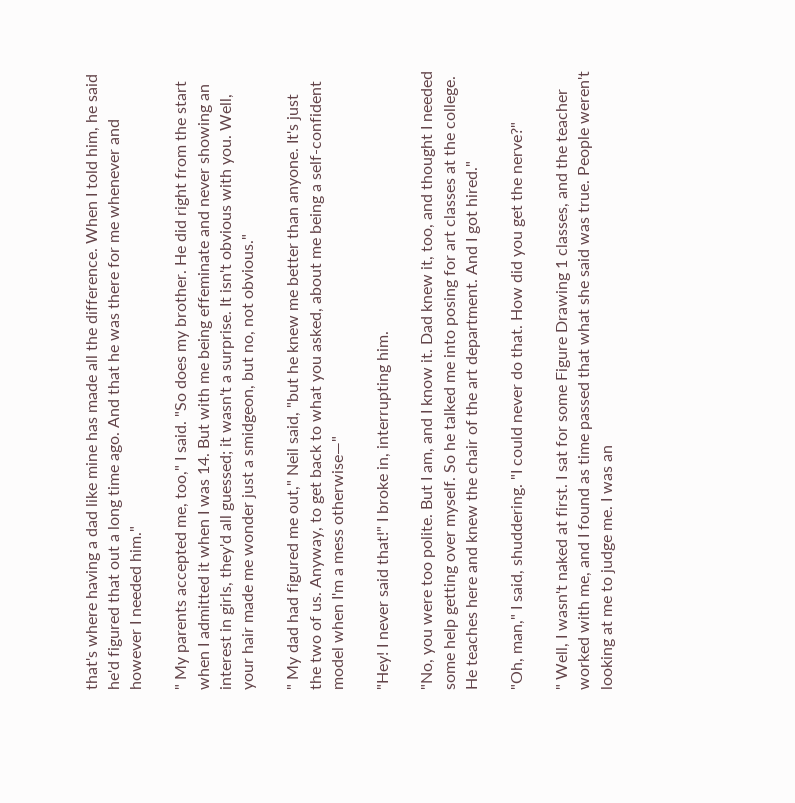that's where having a dad like mine has made all the difference. When I told him, he said he'd figured that out a long time ago. And that he was there for me whenever and however I needed him."

" My parents accepted me, too," I said. "So does my brother. He did right from the start when I admitted it when I was 14. But with me being effeminate and never showing an interest in girls, they'd all guessed; it wasn't a surprise. It isn't obvious with you. Well, your hair made me wonder just a smidgeon, but no, not obvious."

" My dad had figured me out," Neil said, "but he knew me better than anyone. It's just the two of us. Anyway, to get back to what you asked, about me being a self-confident model when I'm a mess otherwise—"

"Hey! I never said that!" I broke in, interrupting him.

"No, you were too polite. But I am, and I know it. Dad knew it, too, and thought I needed some help getting over myself. So he talked me into posing for art classes at the college. He teaches here and knew the chair of the art department. And I got hired."

"Oh, man," I said, shuddering. "I could never do that. How did you get the nerve?"

" Well, I wasn't naked at first. I sat for some Figure Drawing 1 classes, and the teacher worked with me, and I found as time passed that what she said was true. People weren't looking at me to judge me. I was an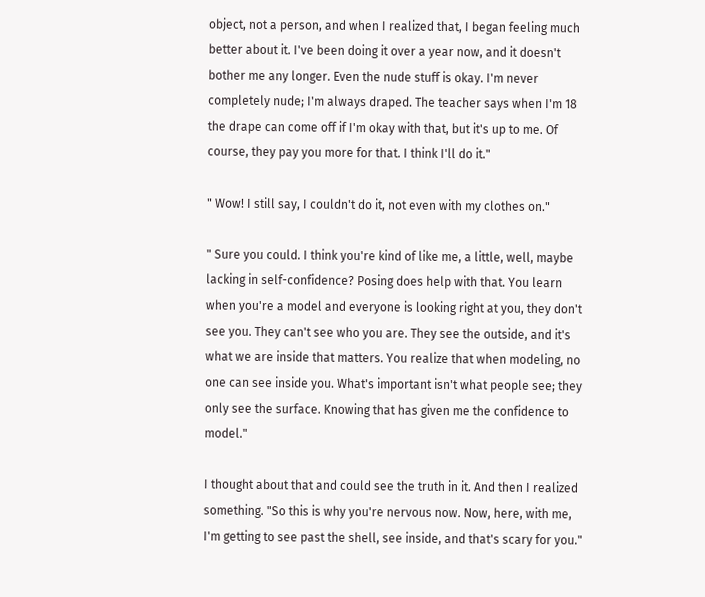object, not a person, and when I realized that, I began feeling much better about it. I've been doing it over a year now, and it doesn't bother me any longer. Even the nude stuff is okay. I'm never completely nude; I'm always draped. The teacher says when I'm 18 the drape can come off if I'm okay with that, but it's up to me. Of course, they pay you more for that. I think I'll do it."

" Wow! I still say, I couldn't do it, not even with my clothes on."

" Sure you could. I think you're kind of like me, a little, well, maybe lacking in self-confidence? Posing does help with that. You learn when you're a model and everyone is looking right at you, they don't see you. They can't see who you are. They see the outside, and it's what we are inside that matters. You realize that when modeling, no one can see inside you. What's important isn't what people see; they only see the surface. Knowing that has given me the confidence to model."

I thought about that and could see the truth in it. And then I realized something. "So this is why you're nervous now. Now, here, with me, I'm getting to see past the shell, see inside, and that's scary for you."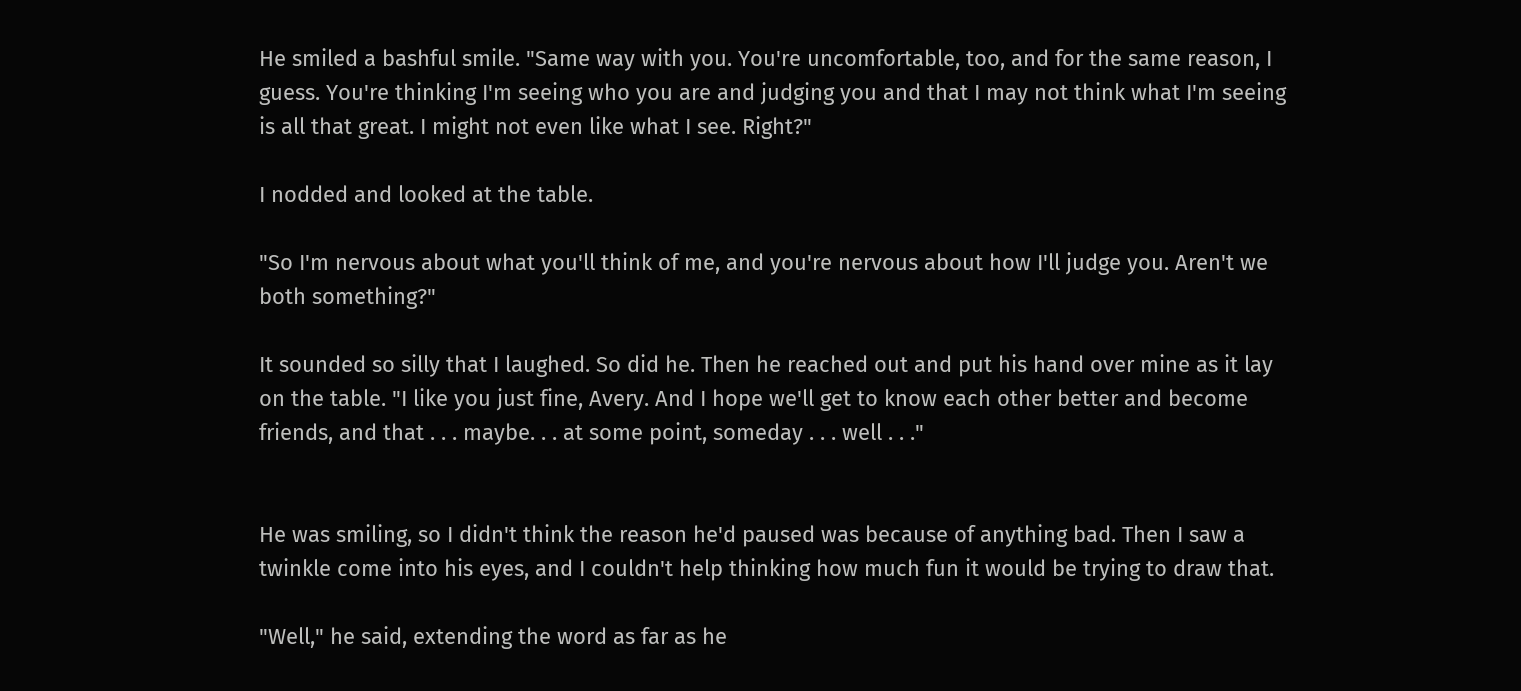He smiled a bashful smile. "Same way with you. You're uncomfortable, too, and for the same reason, I guess. You're thinking I'm seeing who you are and judging you and that I may not think what I'm seeing is all that great. I might not even like what I see. Right?"

I nodded and looked at the table.

"So I'm nervous about what you'll think of me, and you're nervous about how I'll judge you. Aren't we both something?"

It sounded so silly that I laughed. So did he. Then he reached out and put his hand over mine as it lay on the table. "I like you just fine, Avery. And I hope we'll get to know each other better and become friends, and that . . . maybe. . . at some point, someday . . . well . . ."


He was smiling, so I didn't think the reason he'd paused was because of anything bad. Then I saw a twinkle come into his eyes, and I couldn't help thinking how much fun it would be trying to draw that.

"Well," he said, extending the word as far as he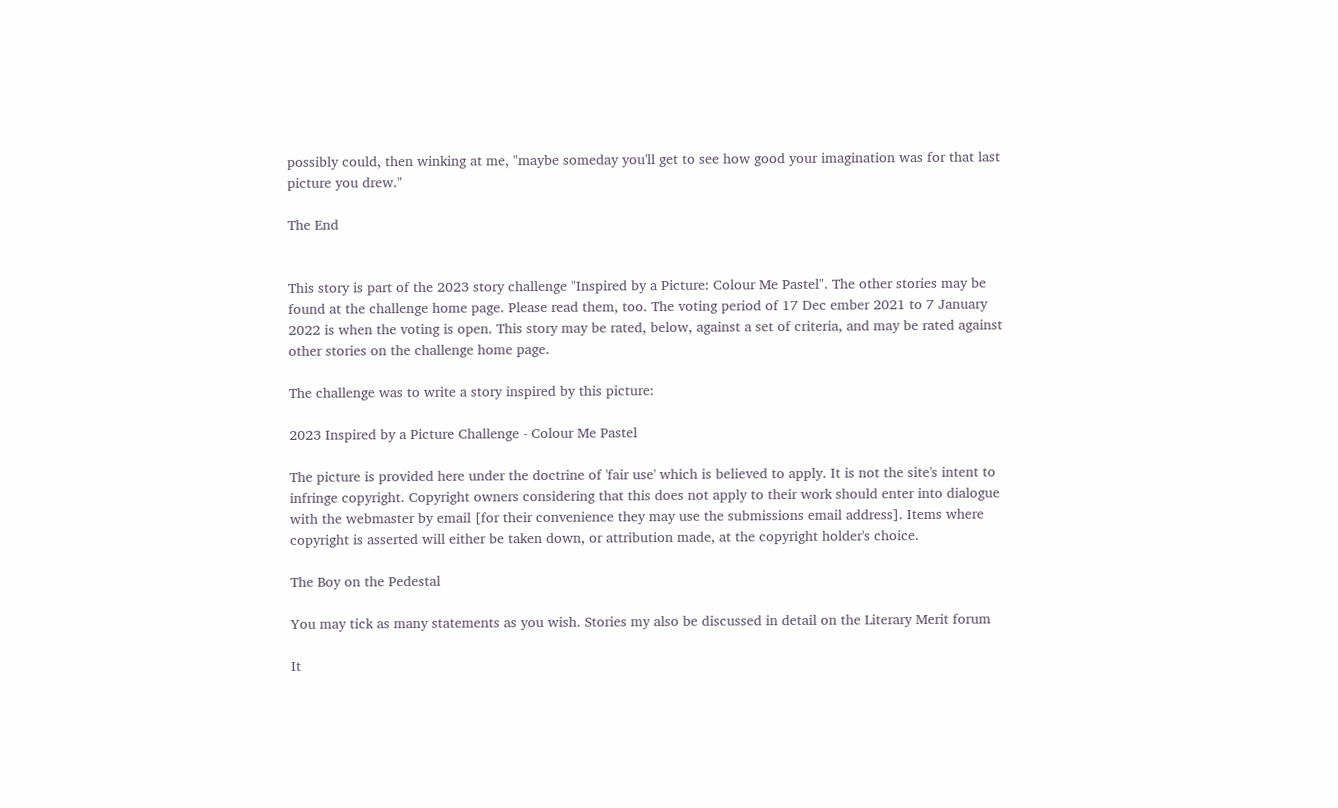possibly could, then winking at me, "maybe someday you'll get to see how good your imagination was for that last picture you drew."

The End


This story is part of the 2023 story challenge "Inspired by a Picture: Colour Me Pastel". The other stories may be found at the challenge home page. Please read them, too. The voting period of 17 Dec ember 2021 to 7 January 2022 is when the voting is open. This story may be rated, below, against a set of criteria, and may be rated against other stories on the challenge home page.

The challenge was to write a story inspired by this picture:

2023 Inspired by a Picture Challenge - Colour Me Pastel

The picture is provided here under the doctrine of 'fair use' which is believed to apply. It is not the site's intent to infringe copyright. Copyright owners considering that this does not apply to their work should enter into dialogue with the webmaster by email [for their convenience they may use the submissions email address]. Items where copyright is asserted will either be taken down, or attribution made, at the copyright holder's choice.

The Boy on the Pedestal

You may tick as many statements as you wish. Stories my also be discussed in detail on the Literary Merit forum

It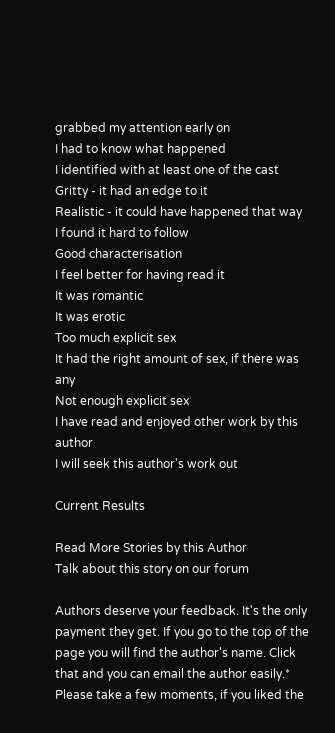grabbed my attention early on
I had to know what happened
I identified with at least one of the cast
Gritty - it had an edge to it
Realistic - it could have happened that way
I found it hard to follow
Good characterisation
I feel better for having read it
It was romantic
It was erotic
Too much explicit sex
It had the right amount of sex, if there was any
Not enough explicit sex
I have read and enjoyed other work by this author
I will seek this author's work out

Current Results

Read More Stories by this Author
Talk about this story on our forum

Authors deserve your feedback. It's the only payment they get. If you go to the top of the page you will find the author's name. Click that and you can email the author easily.* Please take a few moments, if you liked the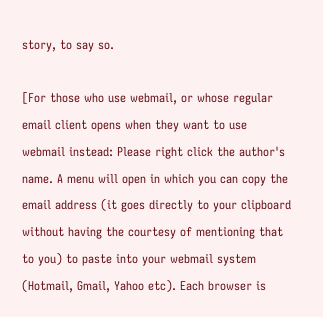story, to say so.

[For those who use webmail, or whose regular email client opens when they want to use webmail instead: Please right click the author's name. A menu will open in which you can copy the email address (it goes directly to your clipboard without having the courtesy of mentioning that to you) to paste into your webmail system (Hotmail, Gmail, Yahoo etc). Each browser is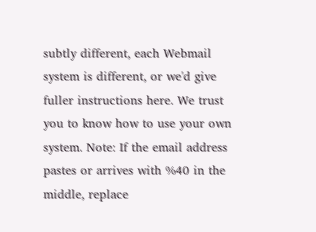subtly different, each Webmail system is different, or we'd give fuller instructions here. We trust you to know how to use your own system. Note: If the email address pastes or arrives with %40 in the middle, replace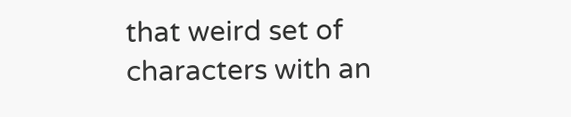that weird set of characters with an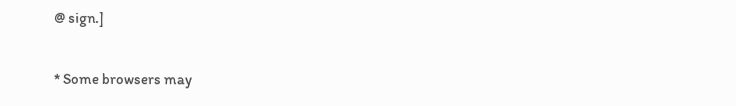@ sign.]

* Some browsers may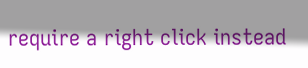require a right click instead